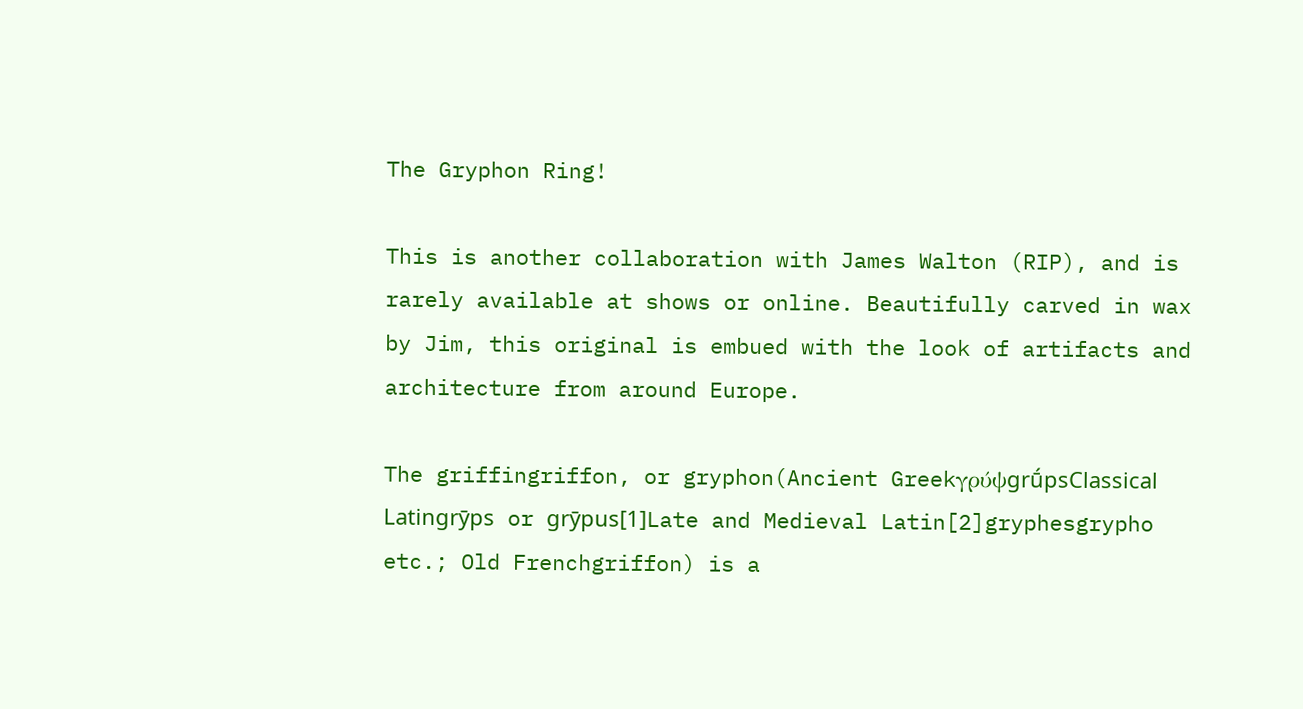The Gryphon Ring!

This is another collaboration with James Walton (RIP), and is rarely available at shows or online. Beautifully carved in wax by Jim, this original is embued with the look of artifacts and architecture from around Europe.

The griffingriffon, or gryphon(Ancient Greekγρύψgrū́psClassical Latingrȳps or grȳpus[1]Late and Medieval Latin[2]gryphesgrypho etc.; Old Frenchgriffon) is a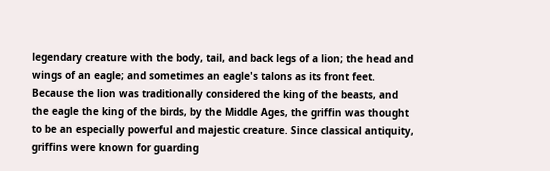legendary creature with the body, tail, and back legs of a lion; the head and wings of an eagle; and sometimes an eagle's talons as its front feet. Because the lion was traditionally considered the king of the beasts, and the eagle the king of the birds, by the Middle Ages, the griffin was thought to be an especially powerful and majestic creature. Since classical antiquity, griffins were known for guarding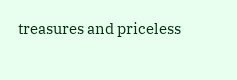treasures and priceless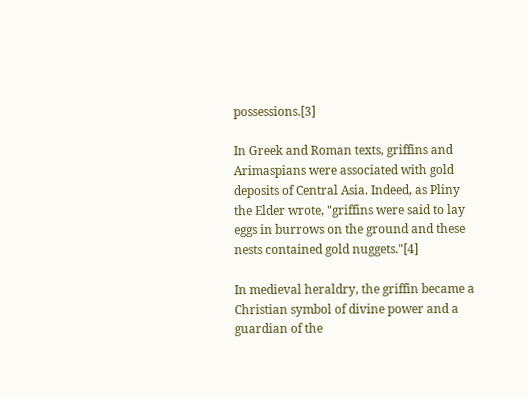possessions.[3]

In Greek and Roman texts, griffins and Arimaspians were associated with gold deposits of Central Asia. Indeed, as Pliny the Elder wrote, "griffins were said to lay eggs in burrows on the ground and these nests contained gold nuggets."[4]

In medieval heraldry, the griffin became a Christian symbol of divine power and a guardian of the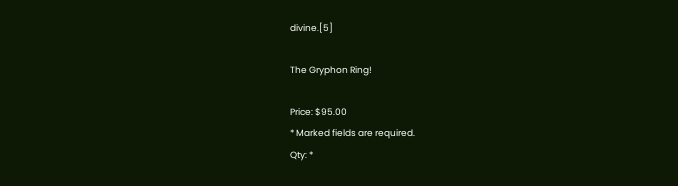divine.[5]

The Gryphon Ring!

Price: $95.00
* Marked fields are required.
Qty: *